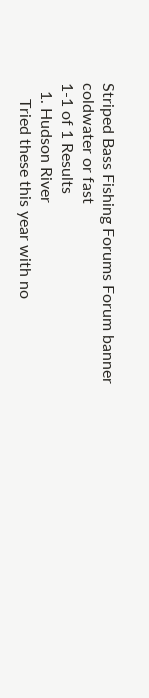Striped Bass Fishing Forums Forum banner
coldwater or fast
1-1 of 1 Results
  1. Hudson River
    Tried these this year with no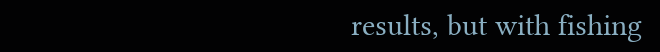results, but with fishing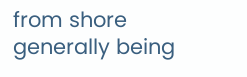from shore generally being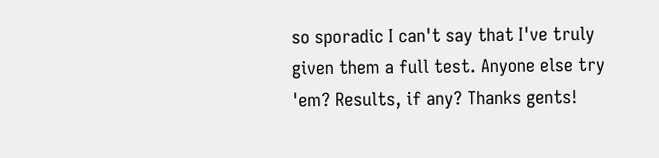so sporadic I can't say that I've truly given them a full test. Anyone else try 'em? Results, if any? Thanks gents!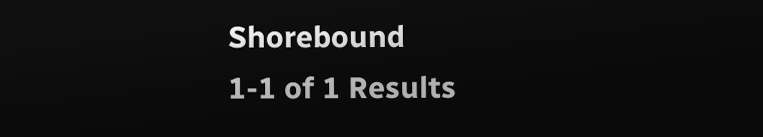Shorebound
1-1 of 1 Results